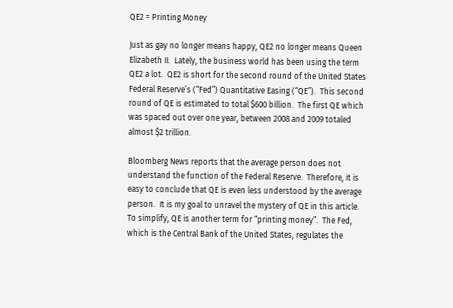QE2 = Printing Money

Just as gay no longer means happy, QE2 no longer means Queen Elizabeth II.  Lately, the business world has been using the term QE2 a lot.  QE2 is short for the second round of the United States Federal Reserve’s (“Fed”) Quantitative Easing (“QE”).  This second round of QE is estimated to total $600 billion.  The first QE which was spaced out over one year, between 2008 and 2009 totaled almost $2 trillion.

Bloomberg News reports that the average person does not understand the function of the Federal Reserve.  Therefore, it is easy to conclude that QE is even less understood by the average person.  It is my goal to unravel the mystery of QE in this article.  To simplify, QE is another term for “printing money”.  The Fed, which is the Central Bank of the United States, regulates the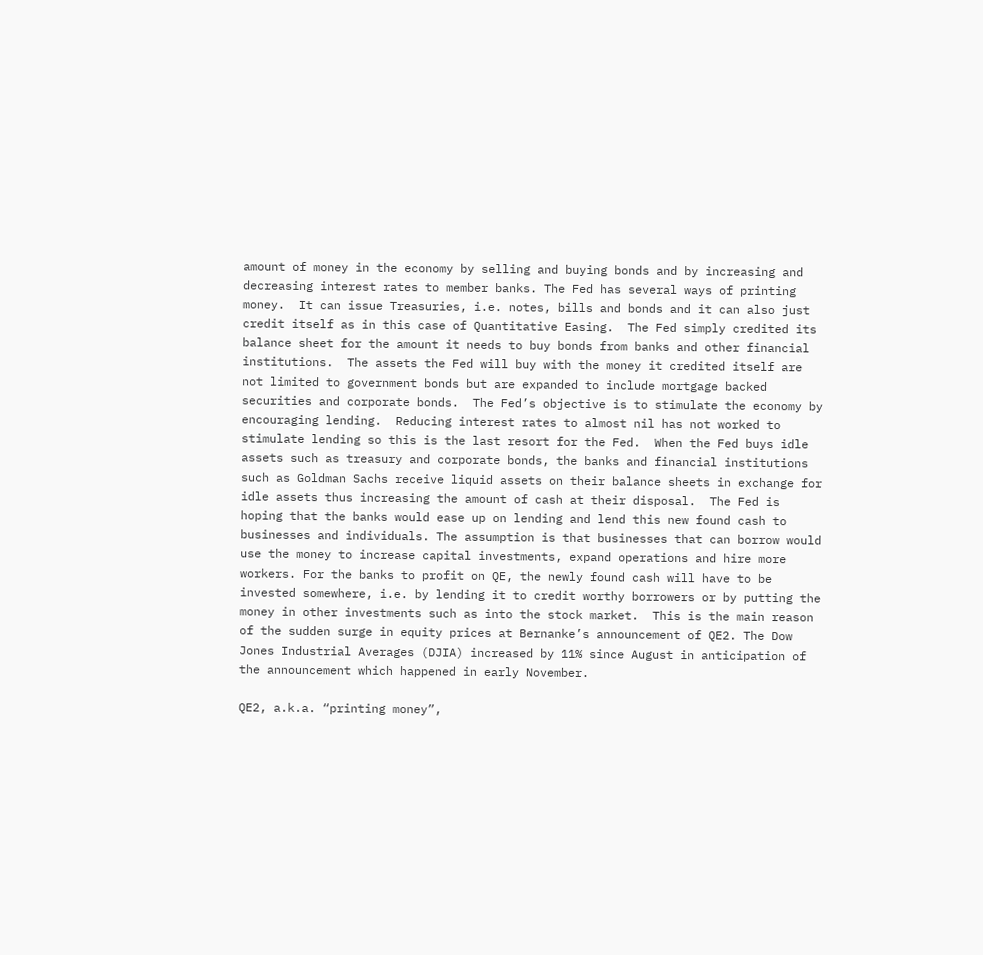amount of money in the economy by selling and buying bonds and by increasing and decreasing interest rates to member banks. The Fed has several ways of printing money.  It can issue Treasuries, i.e. notes, bills and bonds and it can also just credit itself as in this case of Quantitative Easing.  The Fed simply credited its balance sheet for the amount it needs to buy bonds from banks and other financial institutions.  The assets the Fed will buy with the money it credited itself are not limited to government bonds but are expanded to include mortgage backed securities and corporate bonds.  The Fed’s objective is to stimulate the economy by encouraging lending.  Reducing interest rates to almost nil has not worked to stimulate lending so this is the last resort for the Fed.  When the Fed buys idle assets such as treasury and corporate bonds, the banks and financial institutions such as Goldman Sachs receive liquid assets on their balance sheets in exchange for idle assets thus increasing the amount of cash at their disposal.  The Fed is hoping that the banks would ease up on lending and lend this new found cash to businesses and individuals. The assumption is that businesses that can borrow would use the money to increase capital investments, expand operations and hire more workers. For the banks to profit on QE, the newly found cash will have to be invested somewhere, i.e. by lending it to credit worthy borrowers or by putting the money in other investments such as into the stock market.  This is the main reason of the sudden surge in equity prices at Bernanke’s announcement of QE2. The Dow Jones Industrial Averages (DJIA) increased by 11% since August in anticipation of the announcement which happened in early November.

QE2, a.k.a. “printing money”,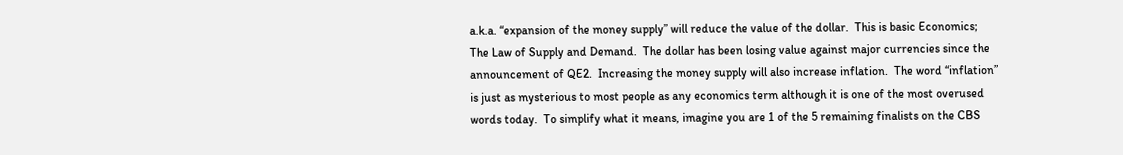a.k.a. “expansion of the money supply” will reduce the value of the dollar.  This is basic Economics; The Law of Supply and Demand.  The dollar has been losing value against major currencies since the announcement of QE2.  Increasing the money supply will also increase inflation.  The word “inflation” is just as mysterious to most people as any economics term although it is one of the most overused words today.  To simplify what it means, imagine you are 1 of the 5 remaining finalists on the CBS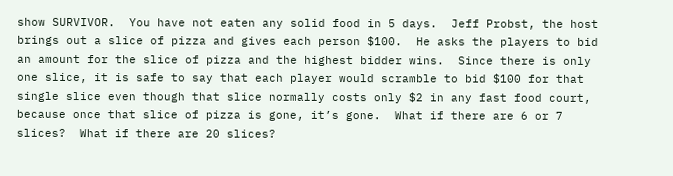show SURVIVOR.  You have not eaten any solid food in 5 days.  Jeff Probst, the host brings out a slice of pizza and gives each person $100.  He asks the players to bid an amount for the slice of pizza and the highest bidder wins.  Since there is only one slice, it is safe to say that each player would scramble to bid $100 for that single slice even though that slice normally costs only $2 in any fast food court, because once that slice of pizza is gone, it’s gone.  What if there are 6 or 7 slices?  What if there are 20 slices?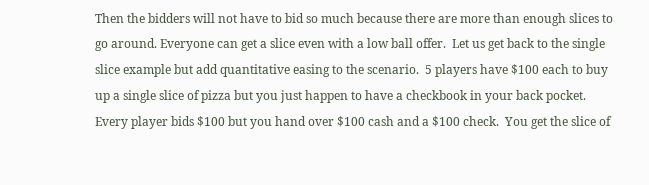Then the bidders will not have to bid so much because there are more than enough slices to go around. Everyone can get a slice even with a low ball offer.  Let us get back to the single slice example but add quantitative easing to the scenario.  5 players have $100 each to buy up a single slice of pizza but you just happen to have a checkbook in your back pocket.  Every player bids $100 but you hand over $100 cash and a $100 check.  You get the slice of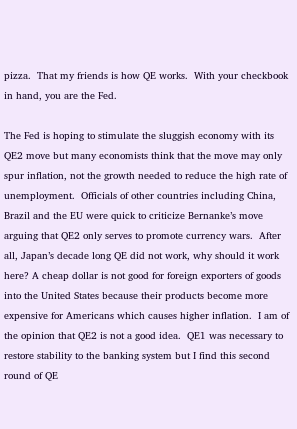pizza.  That my friends is how QE works.  With your checkbook in hand, you are the Fed.

The Fed is hoping to stimulate the sluggish economy with its QE2 move but many economists think that the move may only spur inflation, not the growth needed to reduce the high rate of unemployment.  Officials of other countries including China, Brazil and the EU were quick to criticize Bernanke’s move arguing that QE2 only serves to promote currency wars.  After all, Japan’s decade long QE did not work, why should it work here? A cheap dollar is not good for foreign exporters of goods into the United States because their products become more expensive for Americans which causes higher inflation.  I am of the opinion that QE2 is not a good idea.  QE1 was necessary to restore stability to the banking system but I find this second round of QE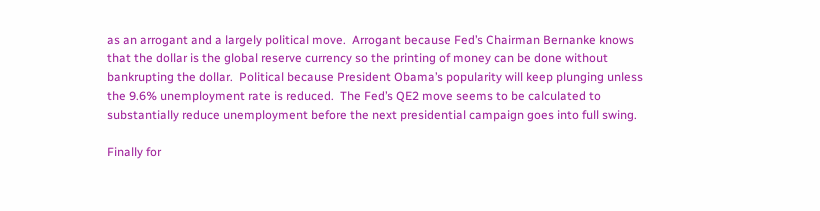as an arrogant and a largely political move.  Arrogant because Fed’s Chairman Bernanke knows that the dollar is the global reserve currency so the printing of money can be done without bankrupting the dollar.  Political because President Obama’s popularity will keep plunging unless the 9.6% unemployment rate is reduced.  The Fed’s QE2 move seems to be calculated to substantially reduce unemployment before the next presidential campaign goes into full swing.

Finally for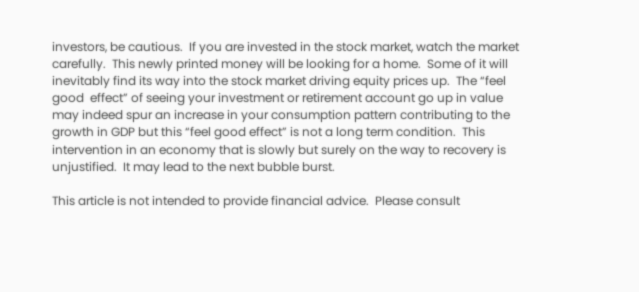investors, be cautious.  If you are invested in the stock market, watch the market carefully.  This newly printed money will be looking for a home.  Some of it will inevitably find its way into the stock market driving equity prices up.  The “feel good  effect” of seeing your investment or retirement account go up in value may indeed spur an increase in your consumption pattern contributing to the growth in GDP but this “feel good effect” is not a long term condition.  This intervention in an economy that is slowly but surely on the way to recovery is unjustified.  It may lead to the next bubble burst.

This article is not intended to provide financial advice.  Please consult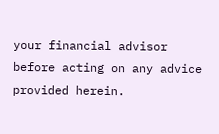your financial advisor before acting on any advice provided herein.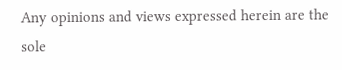Any opinions and views expressed herein are the sole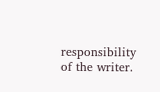responsibility of the writer.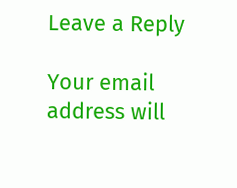Leave a Reply

Your email address will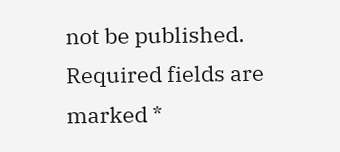not be published. Required fields are marked *